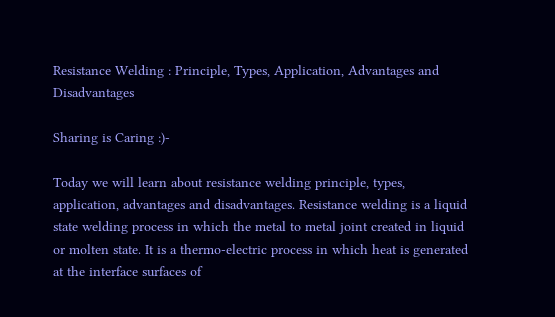Resistance Welding : Principle, Types, Application, Advantages and Disadvantages

Sharing is Caring :)-

Today we will learn about resistance welding principle, types, application, advantages and disadvantages. Resistance welding is a liquid state welding process in which the metal to metal joint created in liquid or molten state. It is a thermo-electric process in which heat is generated at the interface surfaces of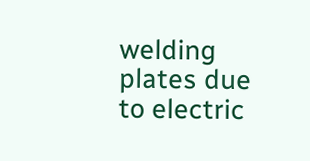welding plates due to electric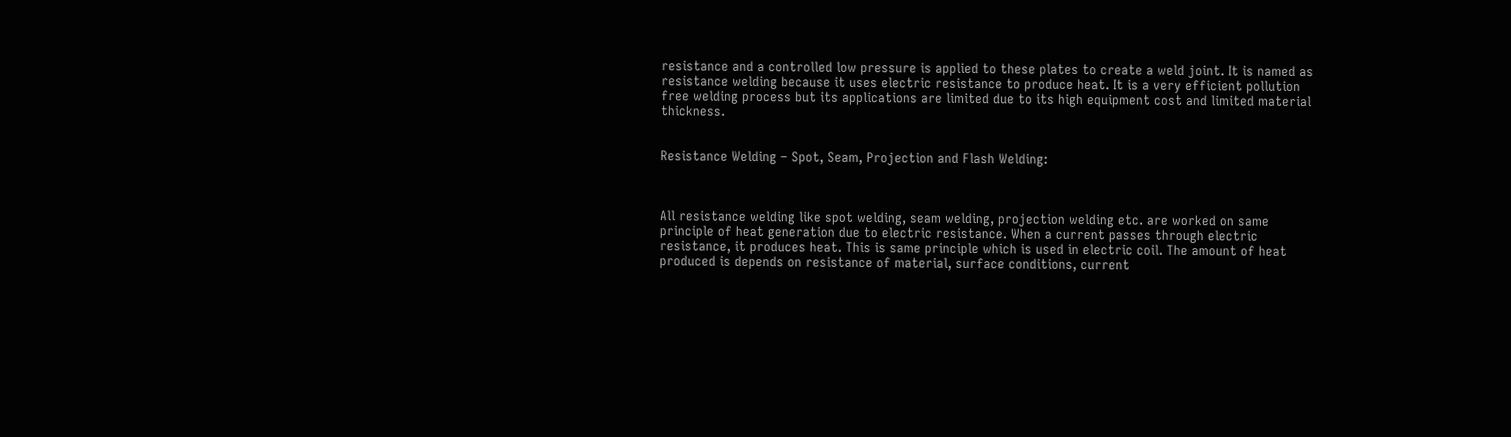resistance and a controlled low pressure is applied to these plates to create a weld joint. It is named as resistance welding because it uses electric resistance to produce heat. It is a very efficient pollution free welding process but its applications are limited due to its high equipment cost and limited material thickness.


Resistance Welding – Spot, Seam, Projection and Flash Welding:



All resistance welding like spot welding, seam welding, projection welding etc. are worked on same principle of heat generation due to electric resistance. When a current passes through electric resistance, it produces heat. This is same principle which is used in electric coil. The amount of heat produced is depends on resistance of material, surface conditions, current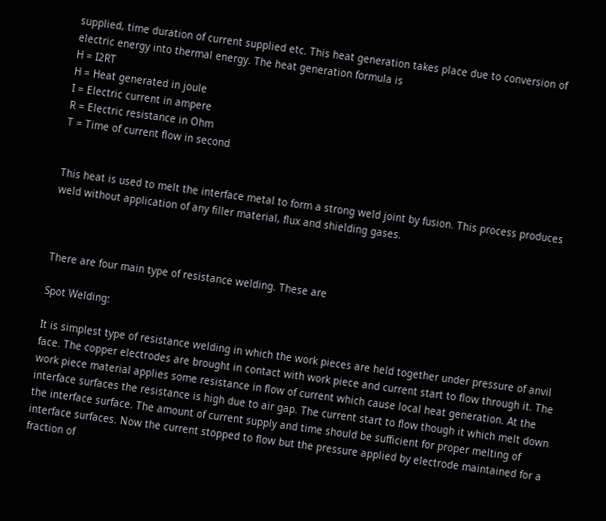supplied, time duration of current supplied etc. This heat generation takes place due to conversion of electric energy into thermal energy. The heat generation formula is
H = I2RT
H = Heat generated in joule
I = Electric current in ampere
R = Electric resistance in Ohm
T = Time of current flow in second


This heat is used to melt the interface metal to form a strong weld joint by fusion. This process produces weld without application of any filler material, flux and shielding gases.



There are four main type of resistance welding. These are

Spot Welding:

It is simplest type of resistance welding in which the work pieces are held together under pressure of anvil face. The copper electrodes are brought in contact with work piece and current start to flow through it. The work piece material applies some resistance in flow of current which cause local heat generation. At the interface surfaces the resistance is high due to air gap. The current start to flow though it which melt down the interface surface. The amount of current supply and time should be sufficient for proper melting of interface surfaces. Now the current stopped to flow but the pressure applied by electrode maintained for a fraction of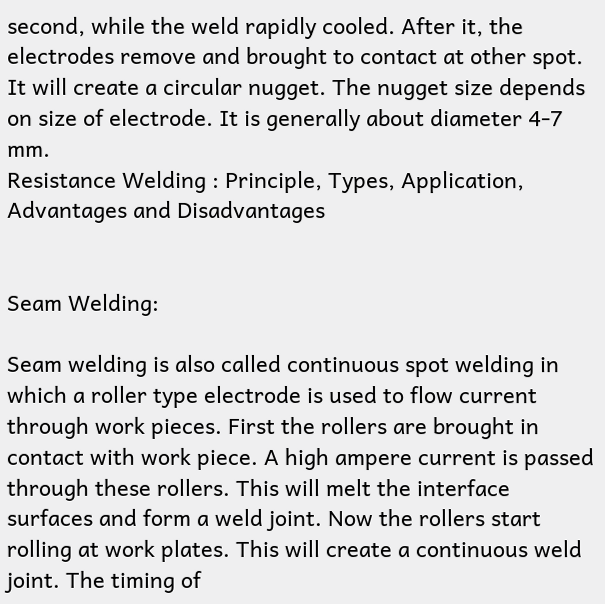second, while the weld rapidly cooled. After it, the electrodes remove and brought to contact at other spot. It will create a circular nugget. The nugget size depends on size of electrode. It is generally about diameter 4-7 mm.
Resistance Welding : Principle, Types, Application, Advantages and Disadvantages


Seam Welding:

Seam welding is also called continuous spot welding in which a roller type electrode is used to flow current through work pieces. First the rollers are brought in contact with work piece. A high ampere current is passed through these rollers. This will melt the interface surfaces and form a weld joint. Now the rollers start rolling at work plates. This will create a continuous weld joint. The timing of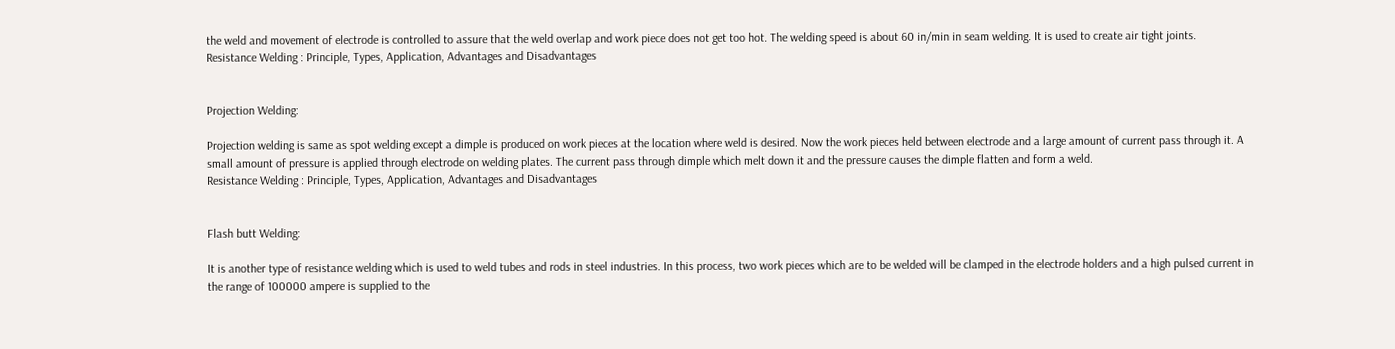the weld and movement of electrode is controlled to assure that the weld overlap and work piece does not get too hot. The welding speed is about 60 in/min in seam welding. It is used to create air tight joints.
Resistance Welding : Principle, Types, Application, Advantages and Disadvantages


Projection Welding:

Projection welding is same as spot welding except a dimple is produced on work pieces at the location where weld is desired. Now the work pieces held between electrode and a large amount of current pass through it. A small amount of pressure is applied through electrode on welding plates. The current pass through dimple which melt down it and the pressure causes the dimple flatten and form a weld.
Resistance Welding : Principle, Types, Application, Advantages and Disadvantages


Flash butt Welding:

It is another type of resistance welding which is used to weld tubes and rods in steel industries. In this process, two work pieces which are to be welded will be clamped in the electrode holders and a high pulsed current in the range of 100000 ampere is supplied to the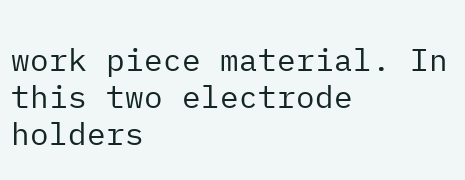work piece material. In this two electrode holders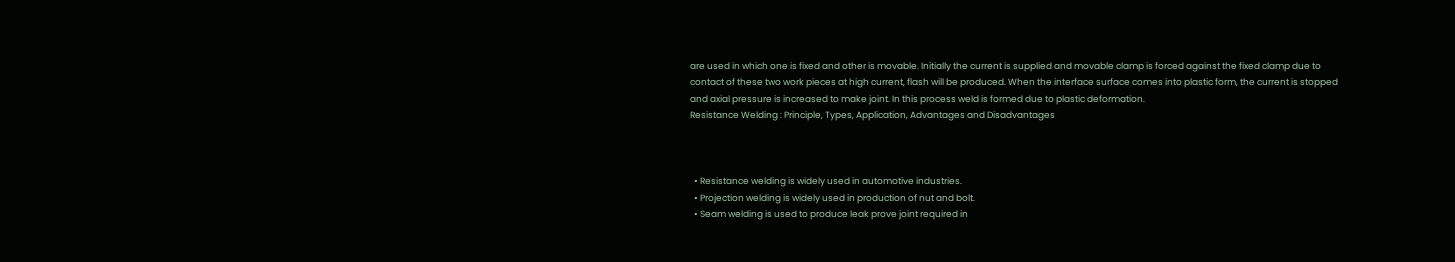are used in which one is fixed and other is movable. Initially the current is supplied and movable clamp is forced against the fixed clamp due to contact of these two work pieces at high current, flash will be produced. When the interface surface comes into plastic form, the current is stopped and axial pressure is increased to make joint. In this process weld is formed due to plastic deformation.
Resistance Welding : Principle, Types, Application, Advantages and Disadvantages



  • Resistance welding is widely used in automotive industries.
  • Projection welding is widely used in production of nut and bolt.
  • Seam welding is used to produce leak prove joint required in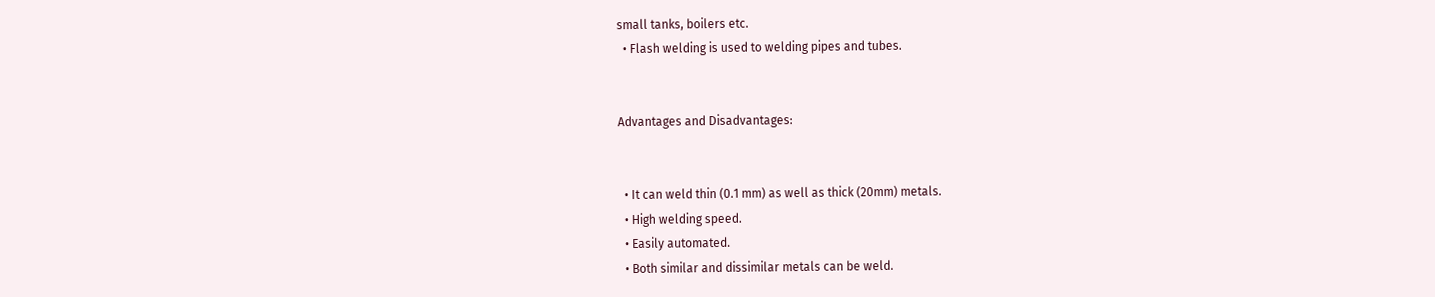small tanks, boilers etc.
  • Flash welding is used to welding pipes and tubes.


Advantages and Disadvantages:


  • It can weld thin (0.1 mm) as well as thick (20mm) metals.
  • High welding speed.
  • Easily automated.
  • Both similar and dissimilar metals can be weld.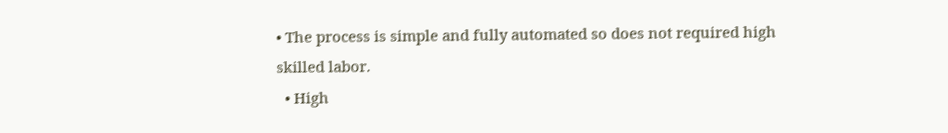• The process is simple and fully automated so does not required high skilled labor.
  • High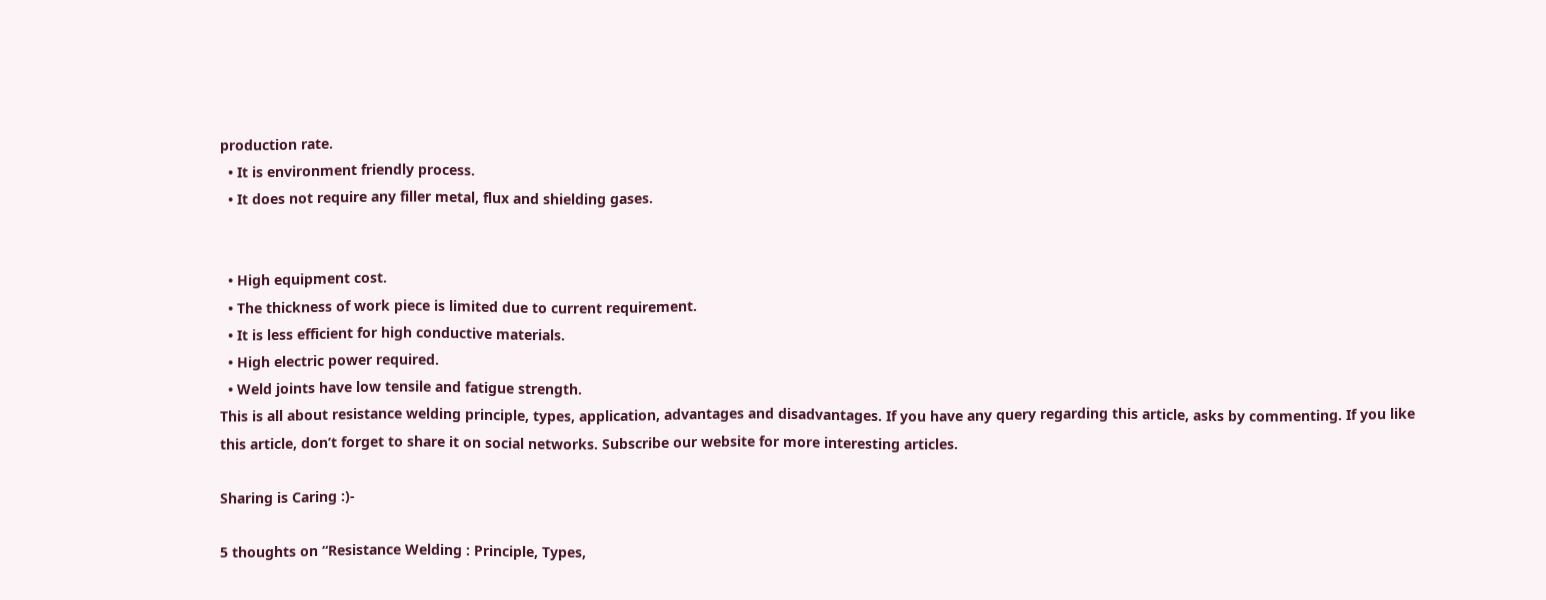production rate.
  • It is environment friendly process.
  • It does not require any filler metal, flux and shielding gases.


  • High equipment cost.
  • The thickness of work piece is limited due to current requirement.
  • It is less efficient for high conductive materials.
  • High electric power required.
  • Weld joints have low tensile and fatigue strength.
This is all about resistance welding principle, types, application, advantages and disadvantages. If you have any query regarding this article, asks by commenting. If you like this article, don’t forget to share it on social networks. Subscribe our website for more interesting articles.

Sharing is Caring :)-

5 thoughts on “Resistance Welding : Principle, Types,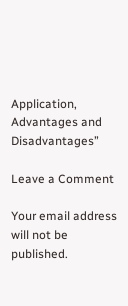Application, Advantages and Disadvantages”

Leave a Comment

Your email address will not be published.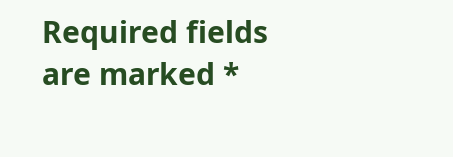Required fields are marked *